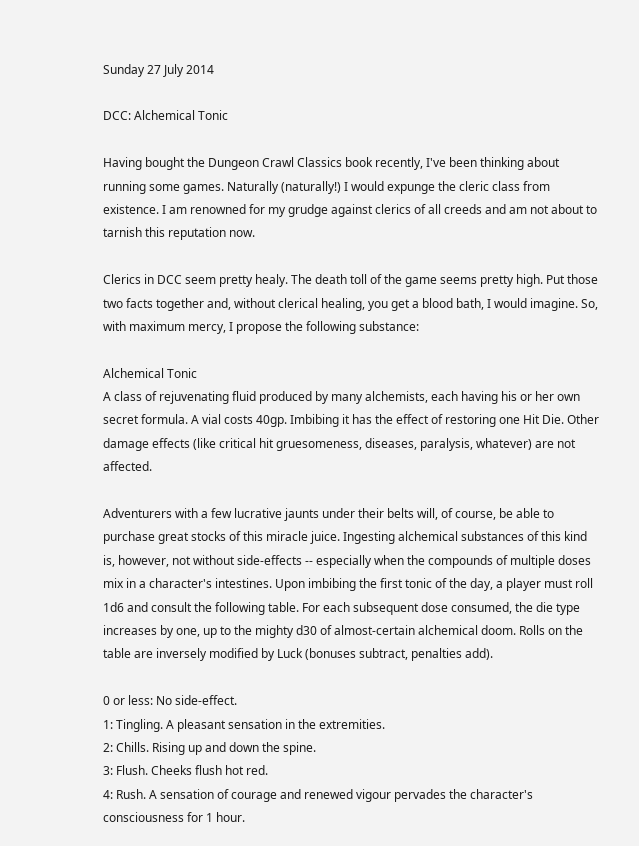Sunday 27 July 2014

DCC: Alchemical Tonic

Having bought the Dungeon Crawl Classics book recently, I've been thinking about running some games. Naturally (naturally!) I would expunge the cleric class from existence. I am renowned for my grudge against clerics of all creeds and am not about to tarnish this reputation now.

Clerics in DCC seem pretty healy. The death toll of the game seems pretty high. Put those two facts together and, without clerical healing, you get a blood bath, I would imagine. So, with maximum mercy, I propose the following substance:

Alchemical Tonic
A class of rejuvenating fluid produced by many alchemists, each having his or her own secret formula. A vial costs 40gp. Imbibing it has the effect of restoring one Hit Die. Other damage effects (like critical hit gruesomeness, diseases, paralysis, whatever) are not affected.

Adventurers with a few lucrative jaunts under their belts will, of course, be able to purchase great stocks of this miracle juice. Ingesting alchemical substances of this kind is, however, not without side-effects -- especially when the compounds of multiple doses mix in a character's intestines. Upon imbibing the first tonic of the day, a player must roll 1d6 and consult the following table. For each subsequent dose consumed, the die type increases by one, up to the mighty d30 of almost-certain alchemical doom. Rolls on the table are inversely modified by Luck (bonuses subtract, penalties add).

0 or less: No side-effect.
1: Tingling. A pleasant sensation in the extremities.
2: Chills. Rising up and down the spine.
3: Flush. Cheeks flush hot red.
4: Rush. A sensation of courage and renewed vigour pervades the character's consciousness for 1 hour.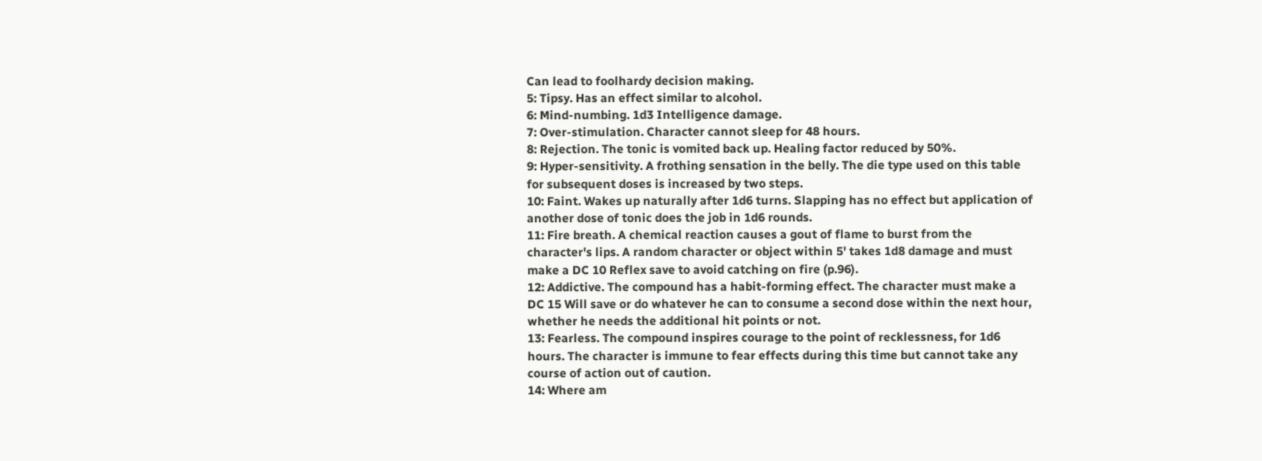Can lead to foolhardy decision making.
5: Tipsy. Has an effect similar to alcohol.
6: Mind-numbing. 1d3 Intelligence damage.
7: Over-stimulation. Character cannot sleep for 48 hours.
8: Rejection. The tonic is vomited back up. Healing factor reduced by 50%.
9: Hyper-sensitivity. A frothing sensation in the belly. The die type used on this table for subsequent doses is increased by two steps.
10: Faint. Wakes up naturally after 1d6 turns. Slapping has no effect but application of another dose of tonic does the job in 1d6 rounds.
11: Fire breath. A chemical reaction causes a gout of flame to burst from the character's lips. A random character or object within 5' takes 1d8 damage and must make a DC 10 Reflex save to avoid catching on fire (p.96).
12: Addictive. The compound has a habit-forming effect. The character must make a DC 15 Will save or do whatever he can to consume a second dose within the next hour, whether he needs the additional hit points or not.
13: Fearless. The compound inspires courage to the point of recklessness, for 1d6 hours. The character is immune to fear effects during this time but cannot take any course of action out of caution.
14: Where am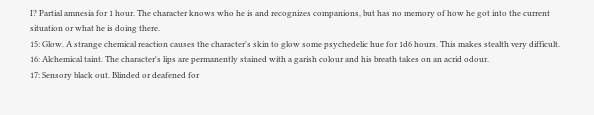I? Partial amnesia for 1 hour. The character knows who he is and recognizes companions, but has no memory of how he got into the current situation or what he is doing there.
15: Glow. A strange chemical reaction causes the character's skin to glow some psychedelic hue for 1d6 hours. This makes stealth very difficult.
16: Alchemical taint. The character's lips are permanently stained with a garish colour and his breath takes on an acrid odour.
17: Sensory black out. Blinded or deafened for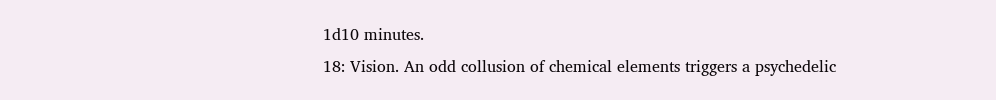1d10 minutes.
18: Vision. An odd collusion of chemical elements triggers a psychedelic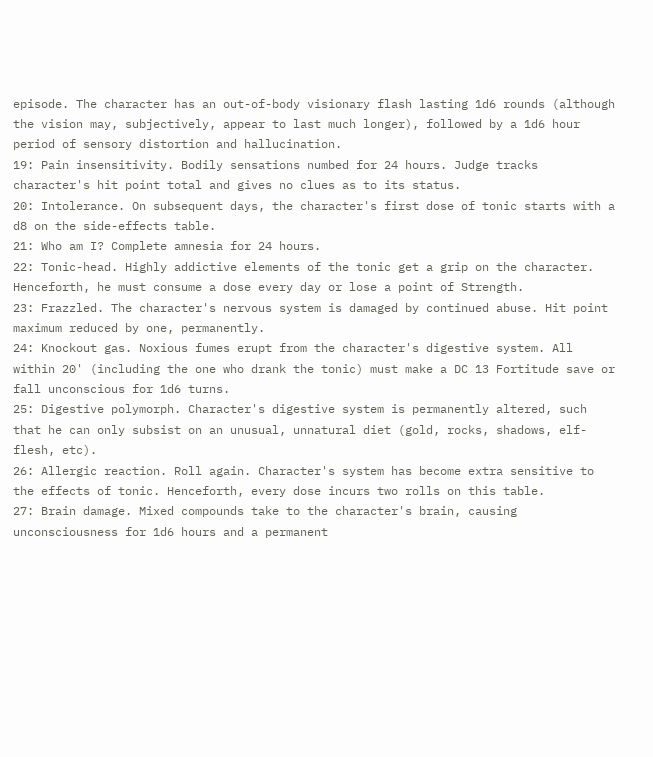episode. The character has an out-of-body visionary flash lasting 1d6 rounds (although the vision may, subjectively, appear to last much longer), followed by a 1d6 hour period of sensory distortion and hallucination.
19: Pain insensitivity. Bodily sensations numbed for 24 hours. Judge tracks character's hit point total and gives no clues as to its status.
20: Intolerance. On subsequent days, the character's first dose of tonic starts with a d8 on the side-effects table.
21: Who am I? Complete amnesia for 24 hours.
22: Tonic-head. Highly addictive elements of the tonic get a grip on the character. Henceforth, he must consume a dose every day or lose a point of Strength.
23: Frazzled. The character's nervous system is damaged by continued abuse. Hit point maximum reduced by one, permanently.
24: Knockout gas. Noxious fumes erupt from the character's digestive system. All within 20' (including the one who drank the tonic) must make a DC 13 Fortitude save or fall unconscious for 1d6 turns.
25: Digestive polymorph. Character's digestive system is permanently altered, such that he can only subsist on an unusual, unnatural diet (gold, rocks, shadows, elf-flesh, etc).
26: Allergic reaction. Roll again. Character's system has become extra sensitive to the effects of tonic. Henceforth, every dose incurs two rolls on this table.
27: Brain damage. Mixed compounds take to the character's brain, causing unconsciousness for 1d6 hours and a permanent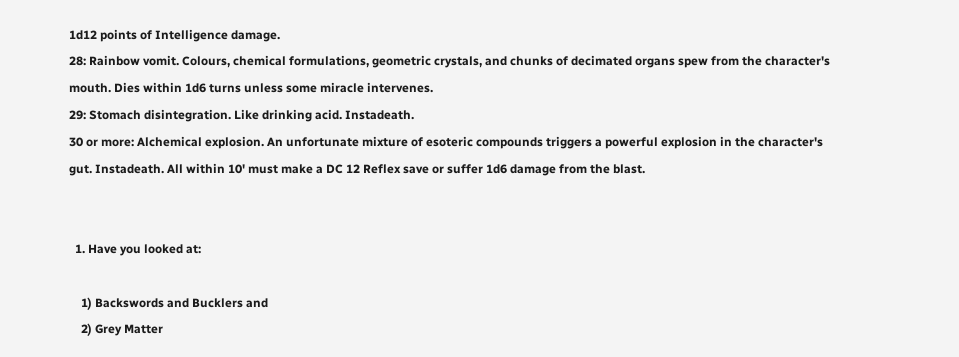1d12 points of Intelligence damage.
28: Rainbow vomit. Colours, chemical formulations, geometric crystals, and chunks of decimated organs spew from the character's mouth. Dies within 1d6 turns unless some miracle intervenes.
29: Stomach disintegration. Like drinking acid. Instadeath.
30 or more: Alchemical explosion. An unfortunate mixture of esoteric compounds triggers a powerful explosion in the character's gut. Instadeath. All within 10' must make a DC 12 Reflex save or suffer 1d6 damage from the blast.


  1. Have you looked at:

    1) Backswords and Bucklers and
    2) Grey Matter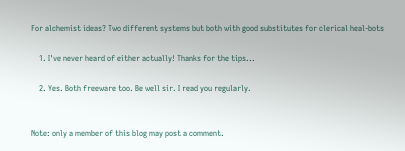For alchemist ideas? Two different systems but both with good substitutes for clerical heal-bots

    1. I've never heard of either actually! Thanks for the tips...

    2. Yes. Both freeware too. Be well sir. I read you regularly.


Note: only a member of this blog may post a comment.